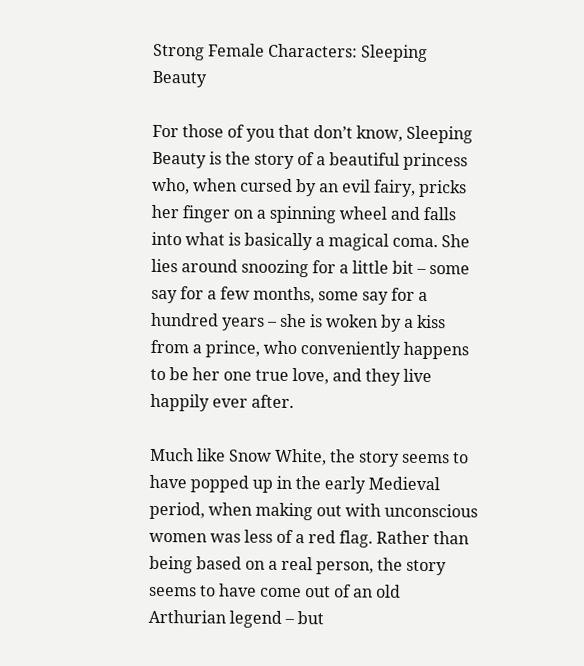Strong Female Characters: Sleeping Beauty

For those of you that don’t know, Sleeping Beauty is the story of a beautiful princess who, when cursed by an evil fairy, pricks her finger on a spinning wheel and falls into what is basically a magical coma. She lies around snoozing for a little bit – some say for a few months, some say for a hundred years – she is woken by a kiss from a prince, who conveniently happens to be her one true love, and they live happily ever after.

Much like Snow White, the story seems to have popped up in the early Medieval period, when making out with unconscious women was less of a red flag. Rather than being based on a real person, the story seems to have come out of an old Arthurian legend – but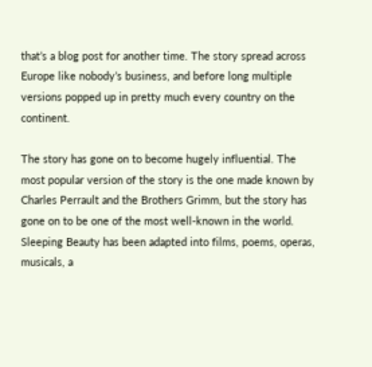that’s a blog post for another time. The story spread across Europe like nobody’s business, and before long multiple versions popped up in pretty much every country on the continent.

The story has gone on to become hugely influential. The most popular version of the story is the one made known by Charles Perrault and the Brothers Grimm, but the story has gone on to be one of the most well-known in the world. Sleeping Beauty has been adapted into films, poems, operas, musicals, a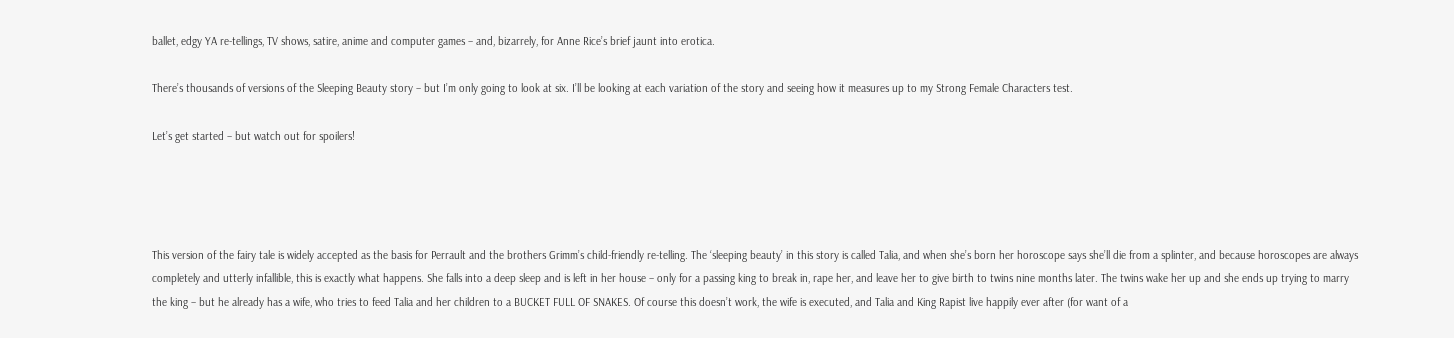ballet, edgy YA re-tellings, TV shows, satire, anime and computer games – and, bizarrely, for Anne Rice’s brief jaunt into erotica.

There’s thousands of versions of the Sleeping Beauty story – but I’m only going to look at six. I’ll be looking at each variation of the story and seeing how it measures up to my Strong Female Characters test.

Let’s get started – but watch out for spoilers!




This version of the fairy tale is widely accepted as the basis for Perrault and the brothers Grimm’s child-friendly re-telling. The ‘sleeping beauty’ in this story is called Talia, and when she’s born her horoscope says she’ll die from a splinter, and because horoscopes are always completely and utterly infallible, this is exactly what happens. She falls into a deep sleep and is left in her house – only for a passing king to break in, rape her, and leave her to give birth to twins nine months later. The twins wake her up and she ends up trying to marry the king – but he already has a wife, who tries to feed Talia and her children to a BUCKET FULL OF SNAKES. Of course this doesn’t work, the wife is executed, and Talia and King Rapist live happily ever after (for want of a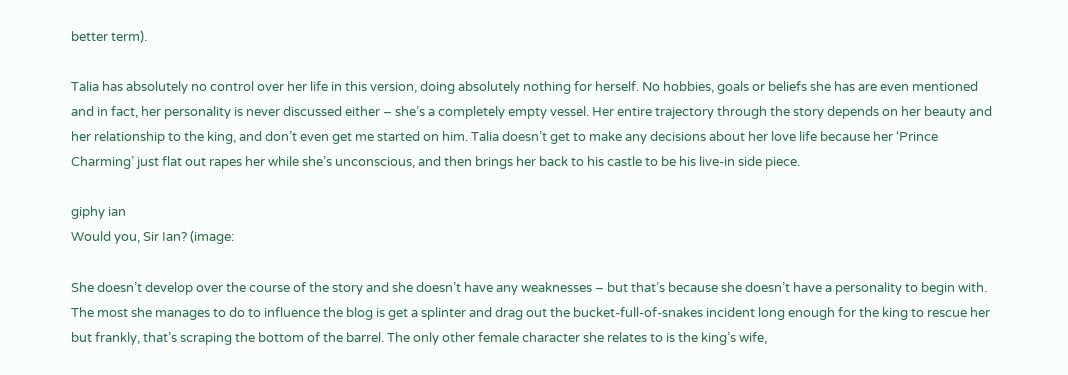better term).

Talia has absolutely no control over her life in this version, doing absolutely nothing for herself. No hobbies, goals or beliefs she has are even mentioned and in fact, her personality is never discussed either – she’s a completely empty vessel. Her entire trajectory through the story depends on her beauty and her relationship to the king, and don’t even get me started on him. Talia doesn’t get to make any decisions about her love life because her ‘Prince Charming’ just flat out rapes her while she’s unconscious, and then brings her back to his castle to be his live-in side piece.

giphy ian
Would you, Sir Ian? (image:

She doesn’t develop over the course of the story and she doesn’t have any weaknesses – but that’s because she doesn’t have a personality to begin with. The most she manages to do to influence the blog is get a splinter and drag out the bucket-full-of-snakes incident long enough for the king to rescue her but frankly, that’s scraping the bottom of the barrel. The only other female character she relates to is the king’s wife,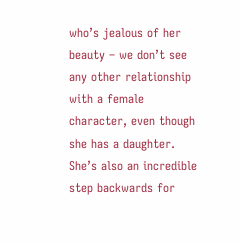who’s jealous of her beauty – we don’t see any other relationship with a female character, even though she has a daughter. She’s also an incredible step backwards for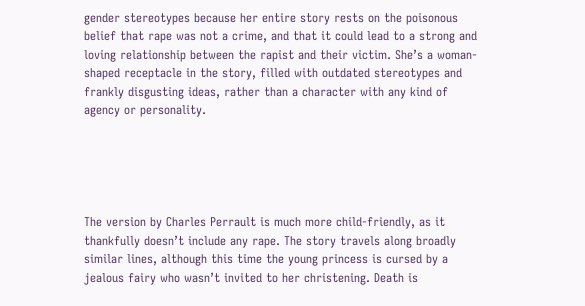gender stereotypes because her entire story rests on the poisonous belief that rape was not a crime, and that it could lead to a strong and loving relationship between the rapist and their victim. She’s a woman-shaped receptacle in the story, filled with outdated stereotypes and frankly disgusting ideas, rather than a character with any kind of agency or personality.





The version by Charles Perrault is much more child-friendly, as it thankfully doesn’t include any rape. The story travels along broadly similar lines, although this time the young princess is cursed by a jealous fairy who wasn’t invited to her christening. Death is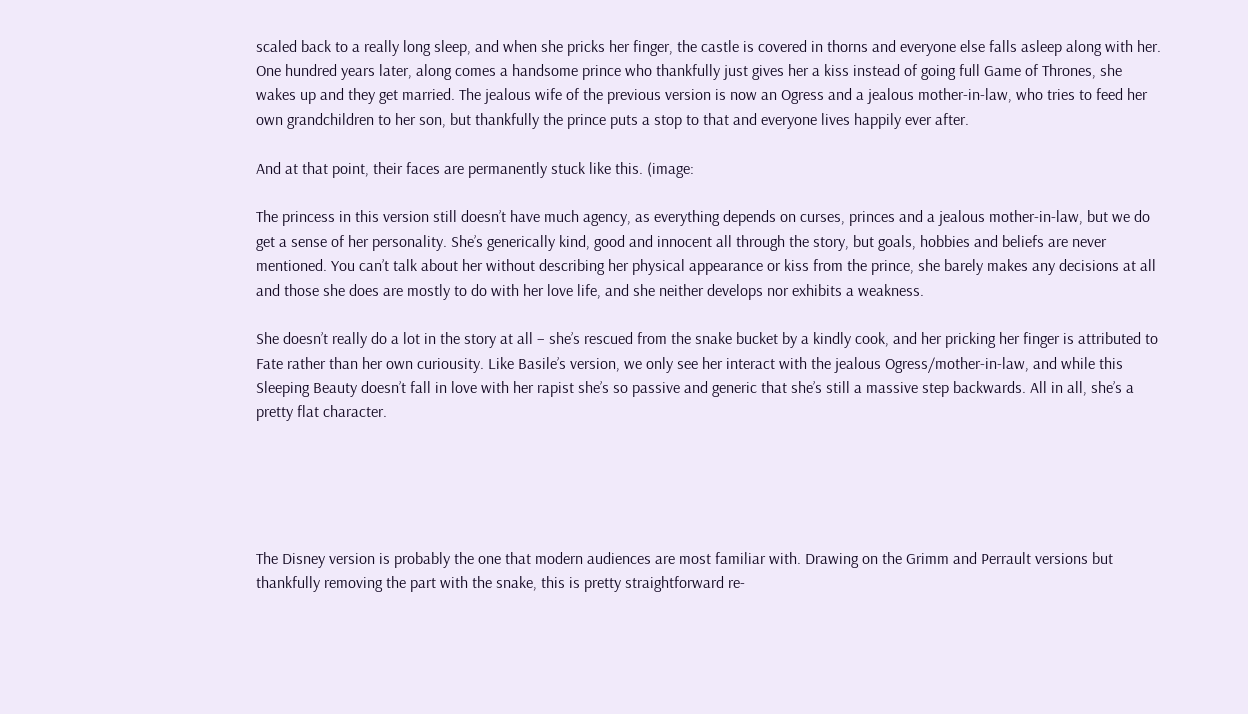scaled back to a really long sleep, and when she pricks her finger, the castle is covered in thorns and everyone else falls asleep along with her. One hundred years later, along comes a handsome prince who thankfully just gives her a kiss instead of going full Game of Thrones, she wakes up and they get married. The jealous wife of the previous version is now an Ogress and a jealous mother-in-law, who tries to feed her own grandchildren to her son, but thankfully the prince puts a stop to that and everyone lives happily ever after.

And at that point, their faces are permanently stuck like this. (image:

The princess in this version still doesn’t have much agency, as everything depends on curses, princes and a jealous mother-in-law, but we do get a sense of her personality. She’s generically kind, good and innocent all through the story, but goals, hobbies and beliefs are never mentioned. You can’t talk about her without describing her physical appearance or kiss from the prince, she barely makes any decisions at all and those she does are mostly to do with her love life, and she neither develops nor exhibits a weakness.

She doesn’t really do a lot in the story at all – she’s rescued from the snake bucket by a kindly cook, and her pricking her finger is attributed to Fate rather than her own curiousity. Like Basile’s version, we only see her interact with the jealous Ogress/mother-in-law, and while this Sleeping Beauty doesn’t fall in love with her rapist she’s so passive and generic that she’s still a massive step backwards. All in all, she’s a pretty flat character.





The Disney version is probably the one that modern audiences are most familiar with. Drawing on the Grimm and Perrault versions but thankfully removing the part with the snake, this is pretty straightforward re-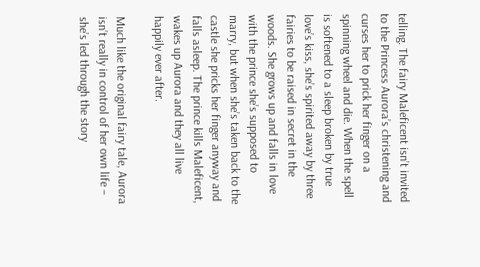telling. The fairy Maleficent isn’t invited to the Princess Aurora’s christening and curses her to prick her finger on a spinning wheel and die. When the spell is softened to a sleep broken by true love’s kiss, she’s spirited away by three fairies to be raised in secret in the woods. She grows up and falls in love with the prince she’s supposed to marry, but when she’s taken back to the castle she pricks her finger anyway and falls asleep. The prince kills Maleficent, wakes up Aurora and they all live happily ever after.

Much like the original fairy tale, Aurora isn’t really in control of her own life – she’s led through the story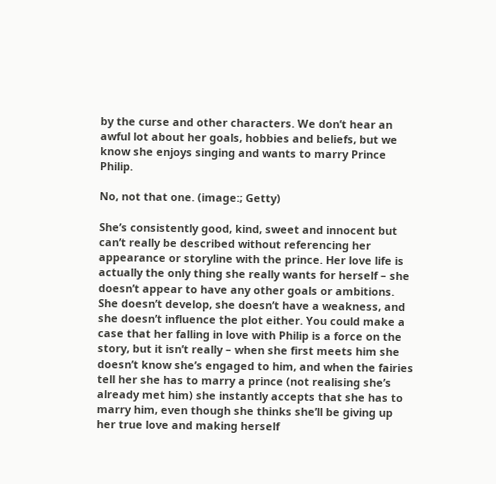by the curse and other characters. We don’t hear an awful lot about her goals, hobbies and beliefs, but we know she enjoys singing and wants to marry Prince Philip.

No, not that one. (image:; Getty)

She’s consistently good, kind, sweet and innocent but can’t really be described without referencing her appearance or storyline with the prince. Her love life is actually the only thing she really wants for herself – she doesn’t appear to have any other goals or ambitions. She doesn’t develop, she doesn’t have a weakness, and she doesn’t influence the plot either. You could make a case that her falling in love with Philip is a force on the story, but it isn’t really – when she first meets him she doesn’t know she’s engaged to him, and when the fairies tell her she has to marry a prince (not realising she’s already met him) she instantly accepts that she has to marry him, even though she thinks she’ll be giving up her true love and making herself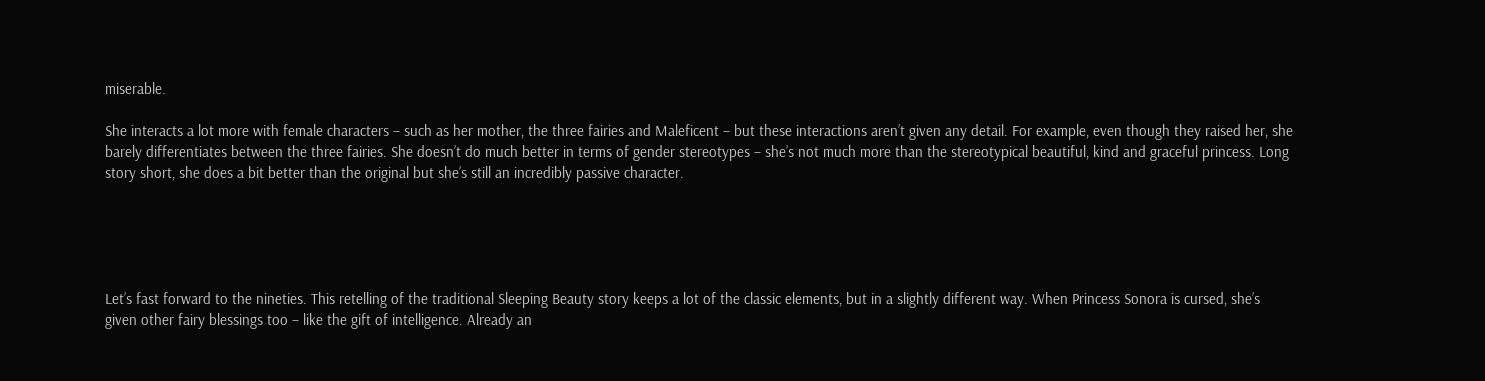miserable.

She interacts a lot more with female characters – such as her mother, the three fairies and Maleficent – but these interactions aren’t given any detail. For example, even though they raised her, she barely differentiates between the three fairies. She doesn’t do much better in terms of gender stereotypes – she’s not much more than the stereotypical beautiful, kind and graceful princess. Long story short, she does a bit better than the original but she’s still an incredibly passive character.





Let’s fast forward to the nineties. This retelling of the traditional Sleeping Beauty story keeps a lot of the classic elements, but in a slightly different way. When Princess Sonora is cursed, she’s given other fairy blessings too – like the gift of intelligence. Already an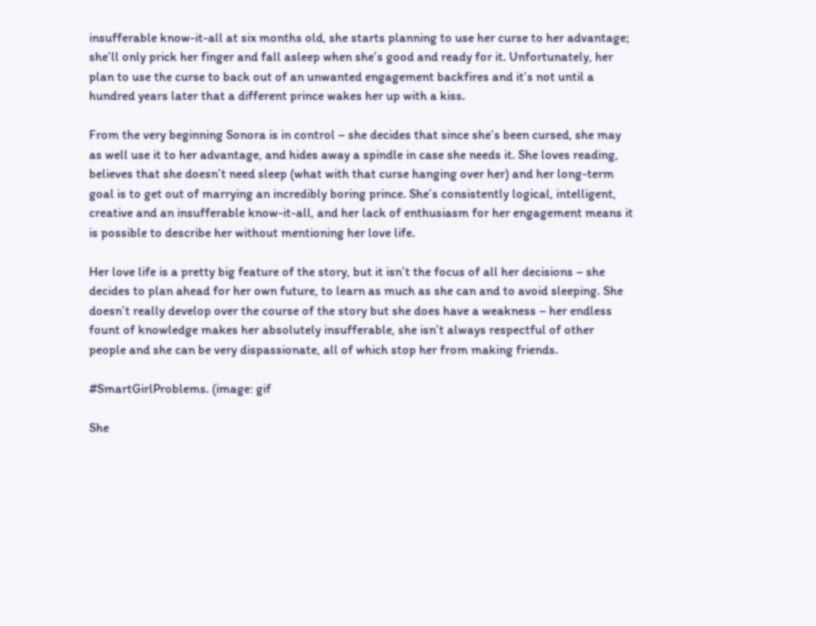insufferable know-it-all at six months old, she starts planning to use her curse to her advantage; she’ll only prick her finger and fall asleep when she’s good and ready for it. Unfortunately, her plan to use the curse to back out of an unwanted engagement backfires and it’s not until a hundred years later that a different prince wakes her up with a kiss.

From the very beginning Sonora is in control – she decides that since she’s been cursed, she may as well use it to her advantage, and hides away a spindle in case she needs it. She loves reading, believes that she doesn’t need sleep (what with that curse hanging over her) and her long-term goal is to get out of marrying an incredibly boring prince. She’s consistently logical, intelligent, creative and an insufferable know-it-all, and her lack of enthusiasm for her engagement means it is possible to describe her without mentioning her love life.

Her love life is a pretty big feature of the story, but it isn’t the focus of all her decisions – she decides to plan ahead for her own future, to learn as much as she can and to avoid sleeping. She doesn’t really develop over the course of the story but she does have a weakness – her endless fount of knowledge makes her absolutely insufferable, she isn’t always respectful of other people and she can be very dispassionate, all of which stop her from making friends.

#SmartGirlProblems. (image: gif

She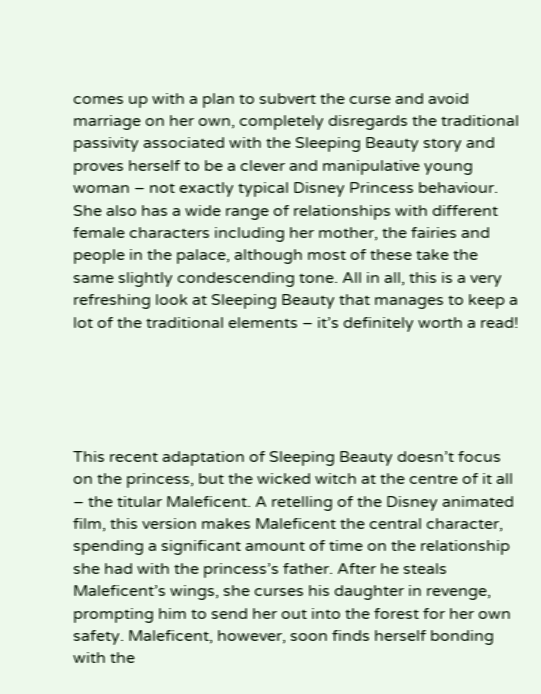comes up with a plan to subvert the curse and avoid marriage on her own, completely disregards the traditional passivity associated with the Sleeping Beauty story and proves herself to be a clever and manipulative young woman – not exactly typical Disney Princess behaviour. She also has a wide range of relationships with different female characters including her mother, the fairies and people in the palace, although most of these take the same slightly condescending tone. All in all, this is a very refreshing look at Sleeping Beauty that manages to keep a lot of the traditional elements – it’s definitely worth a read!





This recent adaptation of Sleeping Beauty doesn’t focus on the princess, but the wicked witch at the centre of it all – the titular Maleficent. A retelling of the Disney animated film, this version makes Maleficent the central character, spending a significant amount of time on the relationship she had with the princess’s father. After he steals Maleficent’s wings, she curses his daughter in revenge, prompting him to send her out into the forest for her own safety. Maleficent, however, soon finds herself bonding with the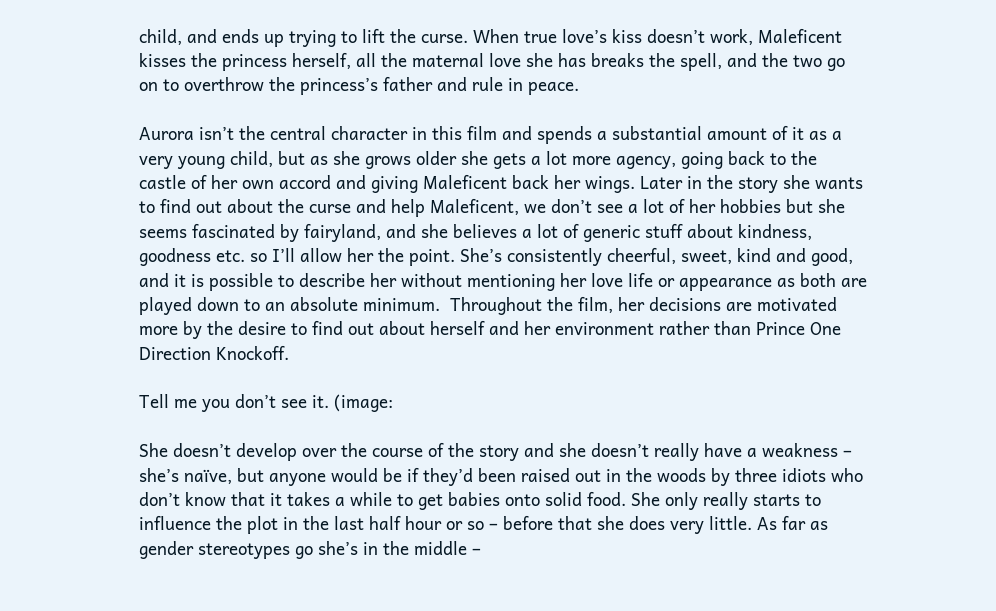child, and ends up trying to lift the curse. When true love’s kiss doesn’t work, Maleficent kisses the princess herself, all the maternal love she has breaks the spell, and the two go on to overthrow the princess’s father and rule in peace.

Aurora isn’t the central character in this film and spends a substantial amount of it as a very young child, but as she grows older she gets a lot more agency, going back to the castle of her own accord and giving Maleficent back her wings. Later in the story she wants to find out about the curse and help Maleficent, we don’t see a lot of her hobbies but she seems fascinated by fairyland, and she believes a lot of generic stuff about kindness, goodness etc. so I’ll allow her the point. She’s consistently cheerful, sweet, kind and good, and it is possible to describe her without mentioning her love life or appearance as both are played down to an absolute minimum.  Throughout the film, her decisions are motivated more by the desire to find out about herself and her environment rather than Prince One Direction Knockoff.

Tell me you don’t see it. (image:

She doesn’t develop over the course of the story and she doesn’t really have a weakness – she’s naïve, but anyone would be if they’d been raised out in the woods by three idiots who don’t know that it takes a while to get babies onto solid food. She only really starts to influence the plot in the last half hour or so – before that she does very little. As far as gender stereotypes go she’s in the middle –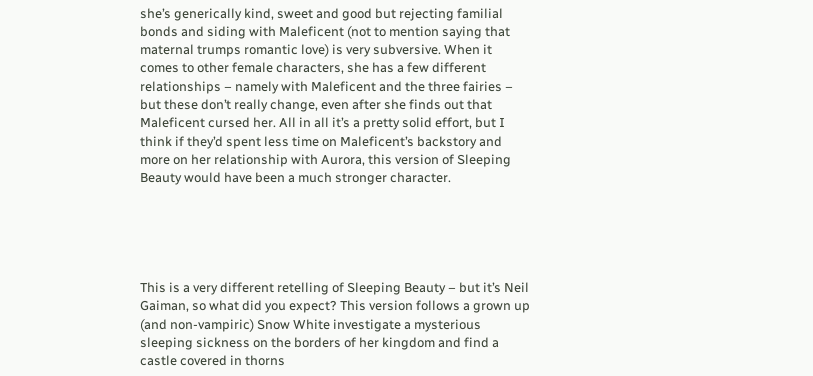she’s generically kind, sweet and good but rejecting familial bonds and siding with Maleficent (not to mention saying that maternal trumps romantic love) is very subversive. When it comes to other female characters, she has a few different relationships – namely with Maleficent and the three fairies – but these don’t really change, even after she finds out that Maleficent cursed her. All in all it’s a pretty solid effort, but I think if they’d spent less time on Maleficent’s backstory and more on her relationship with Aurora, this version of Sleeping Beauty would have been a much stronger character.





This is a very different retelling of Sleeping Beauty – but it’s Neil Gaiman, so what did you expect? This version follows a grown up (and non-vampiric) Snow White investigate a mysterious sleeping sickness on the borders of her kingdom and find a castle covered in thorns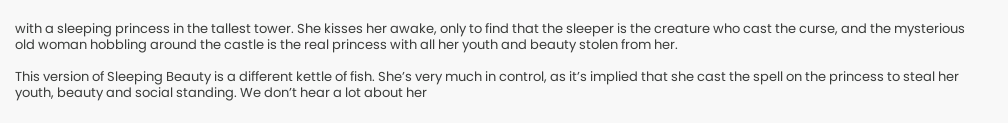with a sleeping princess in the tallest tower. She kisses her awake, only to find that the sleeper is the creature who cast the curse, and the mysterious old woman hobbling around the castle is the real princess with all her youth and beauty stolen from her.

This version of Sleeping Beauty is a different kettle of fish. She’s very much in control, as it’s implied that she cast the spell on the princess to steal her youth, beauty and social standing. We don’t hear a lot about her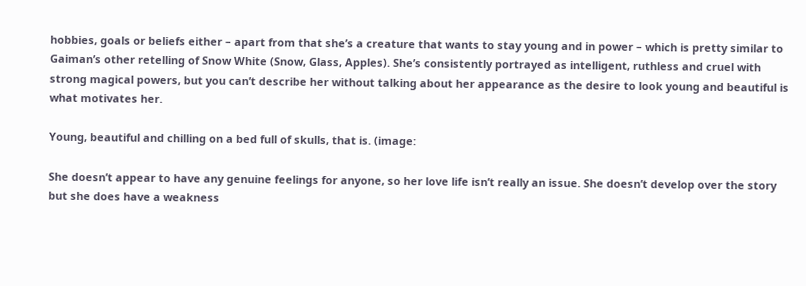hobbies, goals or beliefs either – apart from that she’s a creature that wants to stay young and in power – which is pretty similar to Gaiman’s other retelling of Snow White (Snow, Glass, Apples). She’s consistently portrayed as intelligent, ruthless and cruel with strong magical powers, but you can’t describe her without talking about her appearance as the desire to look young and beautiful is what motivates her.

Young, beautiful and chilling on a bed full of skulls, that is. (image:

She doesn’t appear to have any genuine feelings for anyone, so her love life isn’t really an issue. She doesn’t develop over the story but she does have a weakness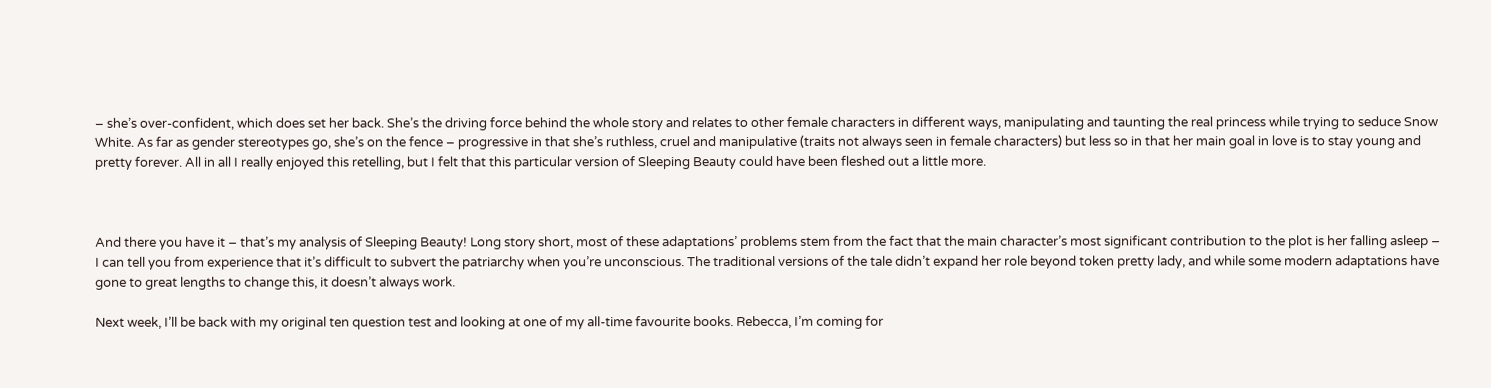– she’s over-confident, which does set her back. She’s the driving force behind the whole story and relates to other female characters in different ways, manipulating and taunting the real princess while trying to seduce Snow White. As far as gender stereotypes go, she’s on the fence – progressive in that she’s ruthless, cruel and manipulative (traits not always seen in female characters) but less so in that her main goal in love is to stay young and pretty forever. All in all I really enjoyed this retelling, but I felt that this particular version of Sleeping Beauty could have been fleshed out a little more.



And there you have it – that’s my analysis of Sleeping Beauty! Long story short, most of these adaptations’ problems stem from the fact that the main character’s most significant contribution to the plot is her falling asleep – I can tell you from experience that it’s difficult to subvert the patriarchy when you’re unconscious. The traditional versions of the tale didn’t expand her role beyond token pretty lady, and while some modern adaptations have gone to great lengths to change this, it doesn’t always work.

Next week, I’ll be back with my original ten question test and looking at one of my all-time favourite books. Rebecca, I’m coming for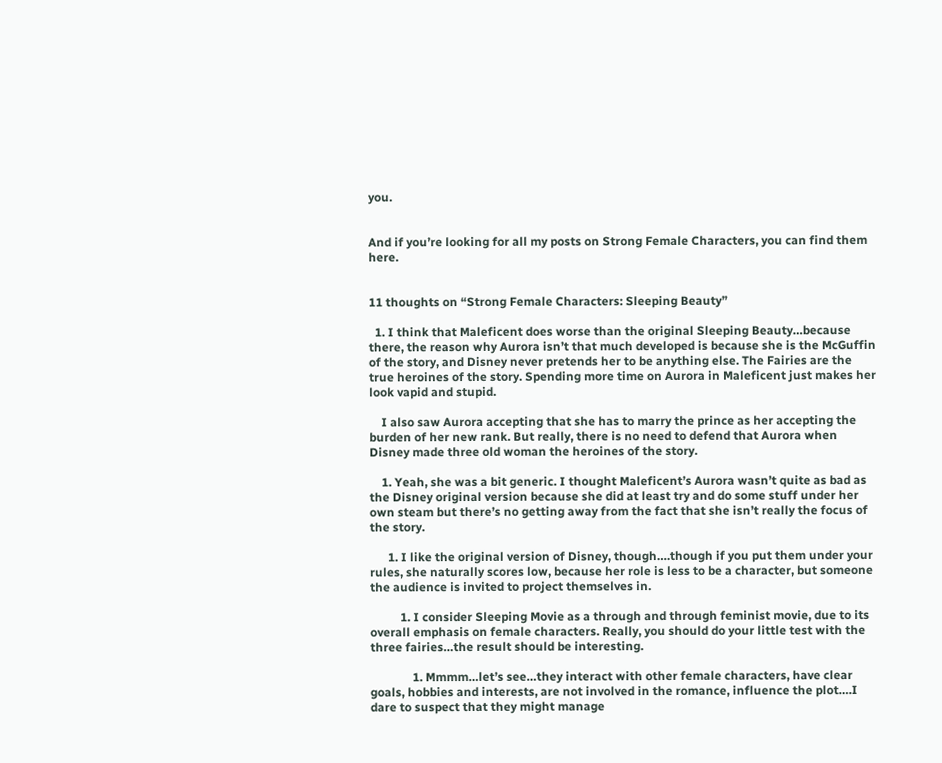you.


And if you’re looking for all my posts on Strong Female Characters, you can find them here.


11 thoughts on “Strong Female Characters: Sleeping Beauty”

  1. I think that Maleficent does worse than the original Sleeping Beauty…because there, the reason why Aurora isn’t that much developed is because she is the McGuffin of the story, and Disney never pretends her to be anything else. The Fairies are the true heroines of the story. Spending more time on Aurora in Maleficent just makes her look vapid and stupid.

    I also saw Aurora accepting that she has to marry the prince as her accepting the burden of her new rank. But really, there is no need to defend that Aurora when Disney made three old woman the heroines of the story.

    1. Yeah, she was a bit generic. I thought Maleficent’s Aurora wasn’t quite as bad as the Disney original version because she did at least try and do some stuff under her own steam but there’s no getting away from the fact that she isn’t really the focus of the story.

      1. I like the original version of Disney, though….though if you put them under your rules, she naturally scores low, because her role is less to be a character, but someone the audience is invited to project themselves in.

          1. I consider Sleeping Movie as a through and through feminist movie, due to its overall emphasis on female characters. Really, you should do your little test with the three fairies…the result should be interesting.

              1. Mmmm…let’s see…they interact with other female characters, have clear goals, hobbies and interests, are not involved in the romance, influence the plot….I dare to suspect that they might manage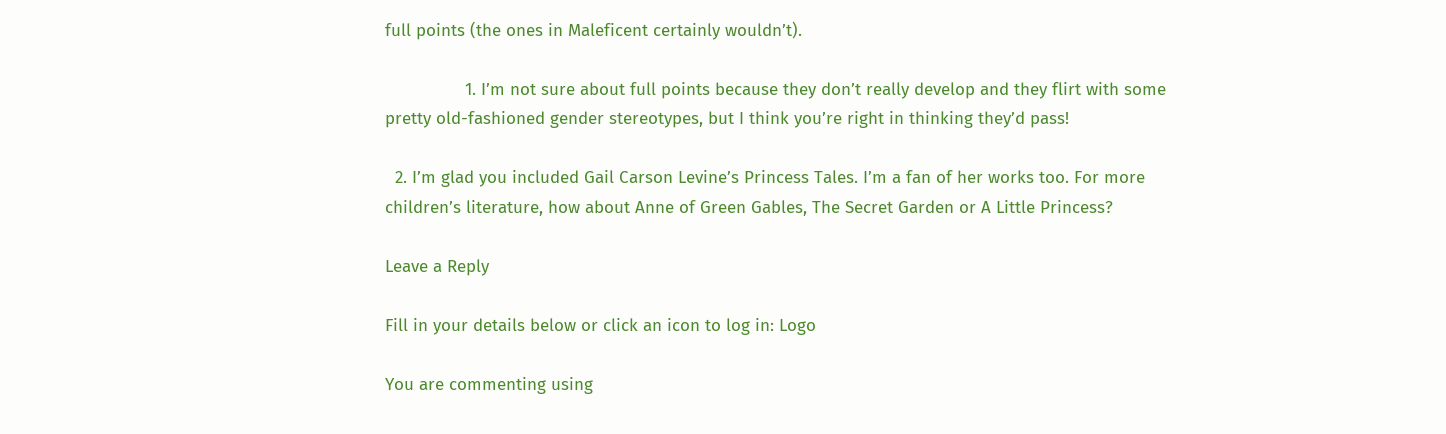full points (the ones in Maleficent certainly wouldn’t).

                1. I’m not sure about full points because they don’t really develop and they flirt with some pretty old-fashioned gender stereotypes, but I think you’re right in thinking they’d pass!

  2. I’m glad you included Gail Carson Levine’s Princess Tales. I’m a fan of her works too. For more children’s literature, how about Anne of Green Gables, The Secret Garden or A Little Princess?

Leave a Reply

Fill in your details below or click an icon to log in: Logo

You are commenting using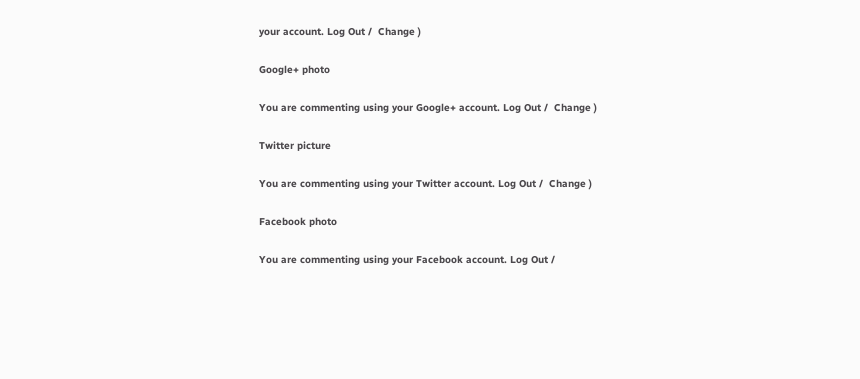your account. Log Out /  Change )

Google+ photo

You are commenting using your Google+ account. Log Out /  Change )

Twitter picture

You are commenting using your Twitter account. Log Out /  Change )

Facebook photo

You are commenting using your Facebook account. Log Out /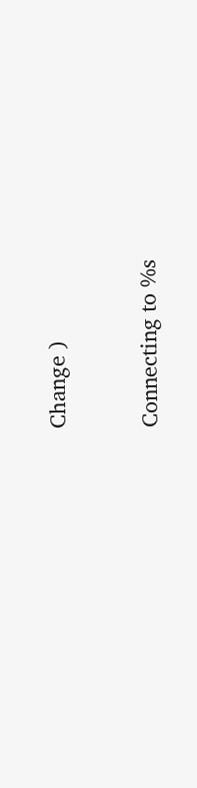Change )


Connecting to %s